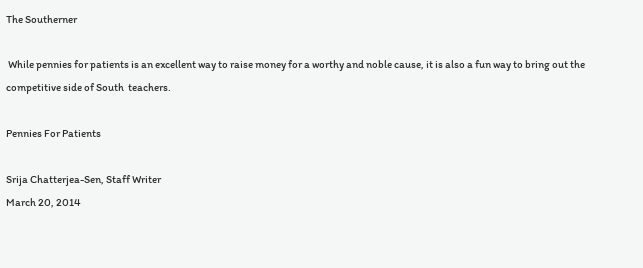The Southerner

 While pennies for patients is an excellent way to raise money for a worthy and noble cause, it is also a fun way to bring out the competitive side of South  teachers.

Pennies For Patients

Srija Chatterjea-Sen, Staff Writer
March 20, 2014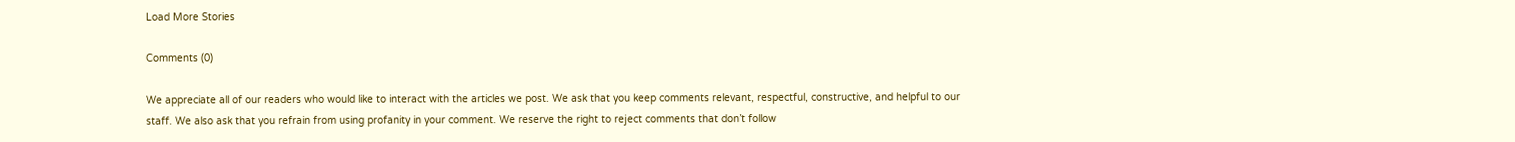Load More Stories

Comments (0)

We appreciate all of our readers who would like to interact with the articles we post. We ask that you keep comments relevant, respectful, constructive, and helpful to our staff. We also ask that you refrain from using profanity in your comment. We reserve the right to reject comments that don’t follow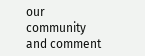our community and comment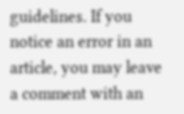guidelines. If you notice an error in an article, you may leave a comment with an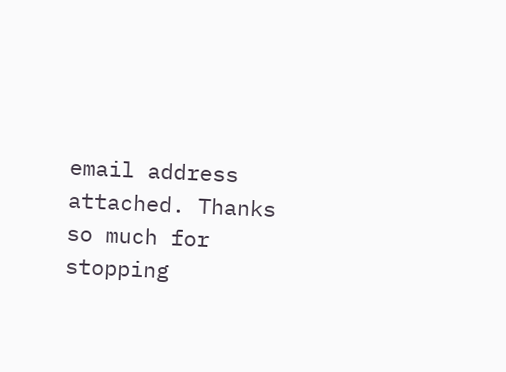email address attached. Thanks so much for stopping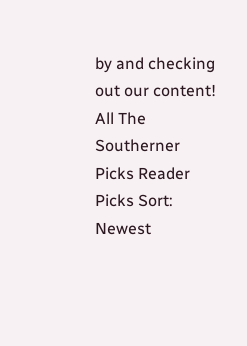by and checking out our content!
All The Southerner Picks Reader Picks Sort: Newest